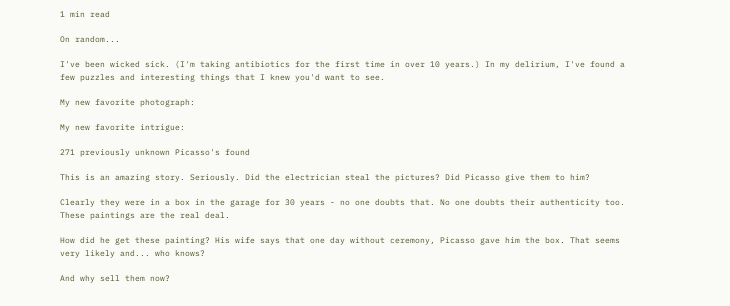1 min read

On random...

I've been wicked sick. (I'm taking antibiotics for the first time in over 10 years.) In my delirium, I've found a few puzzles and interesting things that I knew you'd want to see.

My new favorite photograph:

My new favorite intrigue:

271 previously unknown Picasso's found

This is an amazing story. Seriously. Did the electrician steal the pictures? Did Picasso give them to him?

Clearly they were in a box in the garage for 30 years - no one doubts that. No one doubts their authenticity too. These paintings are the real deal.

How did he get these painting? His wife says that one day without ceremony, Picasso gave him the box. That seems very likely and... who knows?

And why sell them now?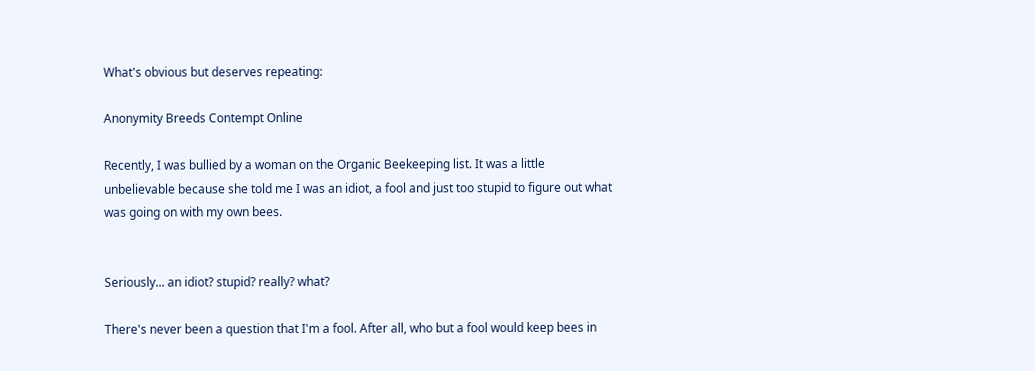What's obvious but deserves repeating:

Anonymity Breeds Contempt Online

Recently, I was bullied by a woman on the Organic Beekeeping list. It was a little unbelievable because she told me I was an idiot, a fool and just too stupid to figure out what was going on with my own bees.


Seriously... an idiot? stupid? really? what?

There's never been a question that I'm a fool. After all, who but a fool would keep bees in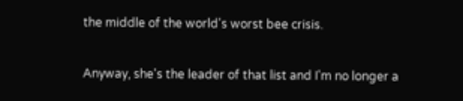the middle of the world's worst bee crisis.

Anyway, she's the leader of that list and I'm no longer a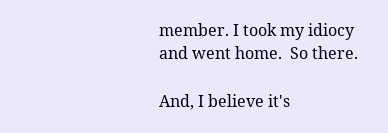member. I took my idiocy and went home.  So there.

And, I believe it's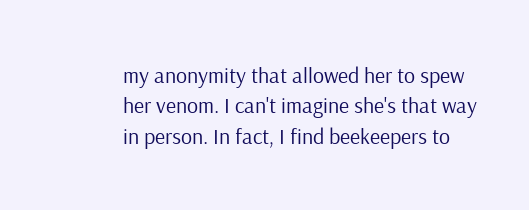my anonymity that allowed her to spew her venom. I can't imagine she's that way in person. In fact, I find beekeepers to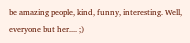be amazing people, kind, funny, interesting. Well, everyone but her.... ;)